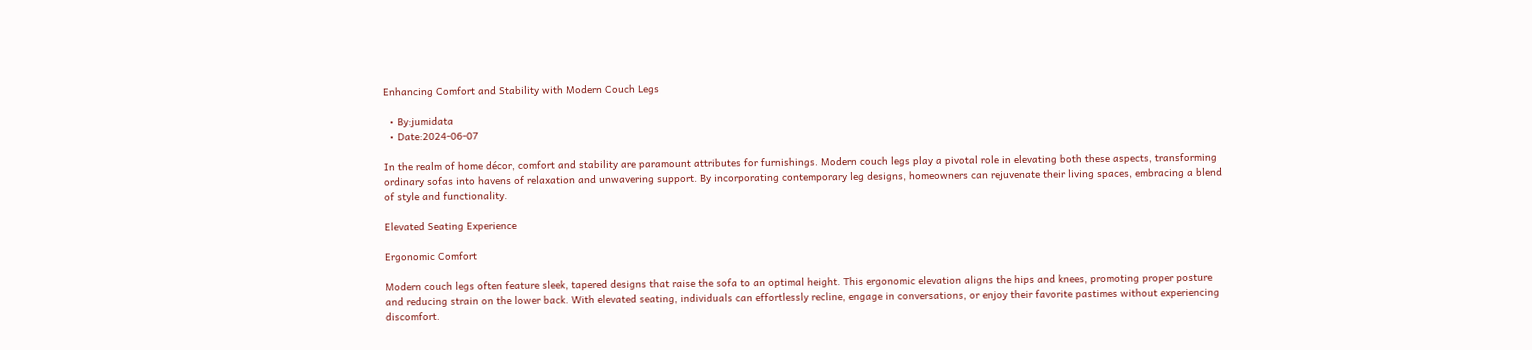Enhancing Comfort and Stability with Modern Couch Legs

  • By:jumidata
  • Date:2024-06-07

In the realm of home décor, comfort and stability are paramount attributes for furnishings. Modern couch legs play a pivotal role in elevating both these aspects, transforming ordinary sofas into havens of relaxation and unwavering support. By incorporating contemporary leg designs, homeowners can rejuvenate their living spaces, embracing a blend of style and functionality.

Elevated Seating Experience

Ergonomic Comfort

Modern couch legs often feature sleek, tapered designs that raise the sofa to an optimal height. This ergonomic elevation aligns the hips and knees, promoting proper posture and reducing strain on the lower back. With elevated seating, individuals can effortlessly recline, engage in conversations, or enjoy their favorite pastimes without experiencing discomfort.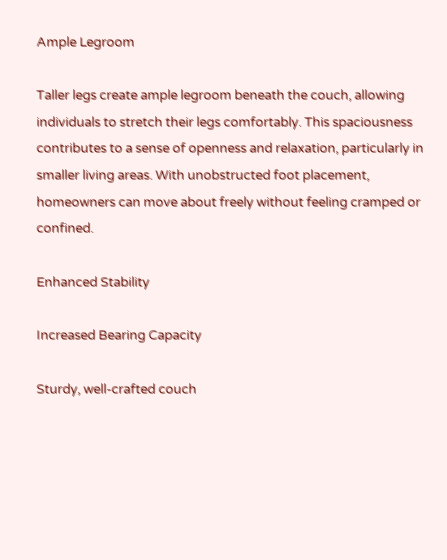Ample Legroom

Taller legs create ample legroom beneath the couch, allowing individuals to stretch their legs comfortably. This spaciousness contributes to a sense of openness and relaxation, particularly in smaller living areas. With unobstructed foot placement, homeowners can move about freely without feeling cramped or confined.

Enhanced Stability

Increased Bearing Capacity

Sturdy, well-crafted couch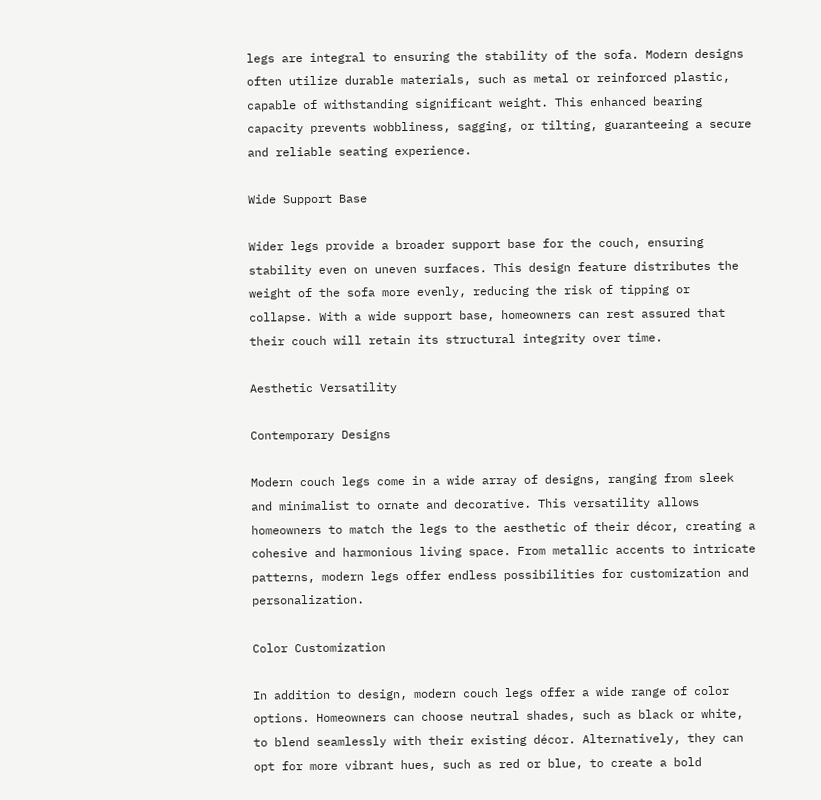legs are integral to ensuring the stability of the sofa. Modern designs often utilize durable materials, such as metal or reinforced plastic, capable of withstanding significant weight. This enhanced bearing capacity prevents wobbliness, sagging, or tilting, guaranteeing a secure and reliable seating experience.

Wide Support Base

Wider legs provide a broader support base for the couch, ensuring stability even on uneven surfaces. This design feature distributes the weight of the sofa more evenly, reducing the risk of tipping or collapse. With a wide support base, homeowners can rest assured that their couch will retain its structural integrity over time.

Aesthetic Versatility

Contemporary Designs

Modern couch legs come in a wide array of designs, ranging from sleek and minimalist to ornate and decorative. This versatility allows homeowners to match the legs to the aesthetic of their décor, creating a cohesive and harmonious living space. From metallic accents to intricate patterns, modern legs offer endless possibilities for customization and personalization.

Color Customization

In addition to design, modern couch legs offer a wide range of color options. Homeowners can choose neutral shades, such as black or white, to blend seamlessly with their existing décor. Alternatively, they can opt for more vibrant hues, such as red or blue, to create a bold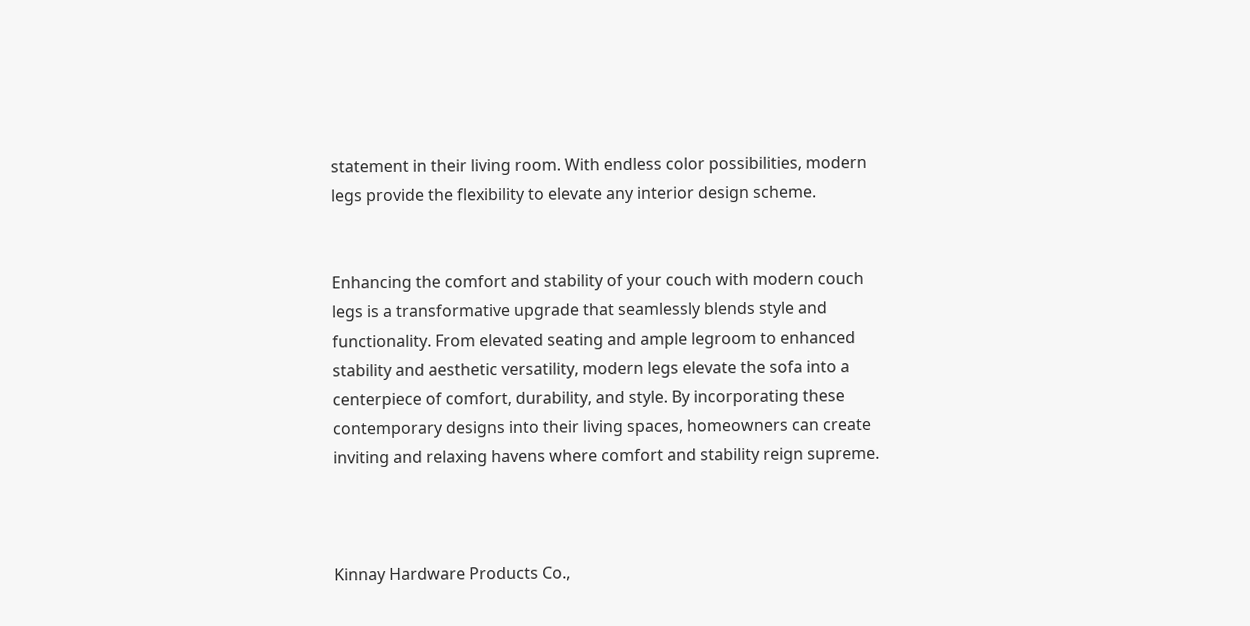statement in their living room. With endless color possibilities, modern legs provide the flexibility to elevate any interior design scheme.


Enhancing the comfort and stability of your couch with modern couch legs is a transformative upgrade that seamlessly blends style and functionality. From elevated seating and ample legroom to enhanced stability and aesthetic versatility, modern legs elevate the sofa into a centerpiece of comfort, durability, and style. By incorporating these contemporary designs into their living spaces, homeowners can create inviting and relaxing havens where comfort and stability reign supreme.



Kinnay Hardware Products Co.,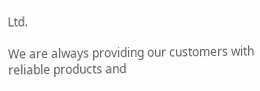Ltd.

We are always providing our customers with reliable products and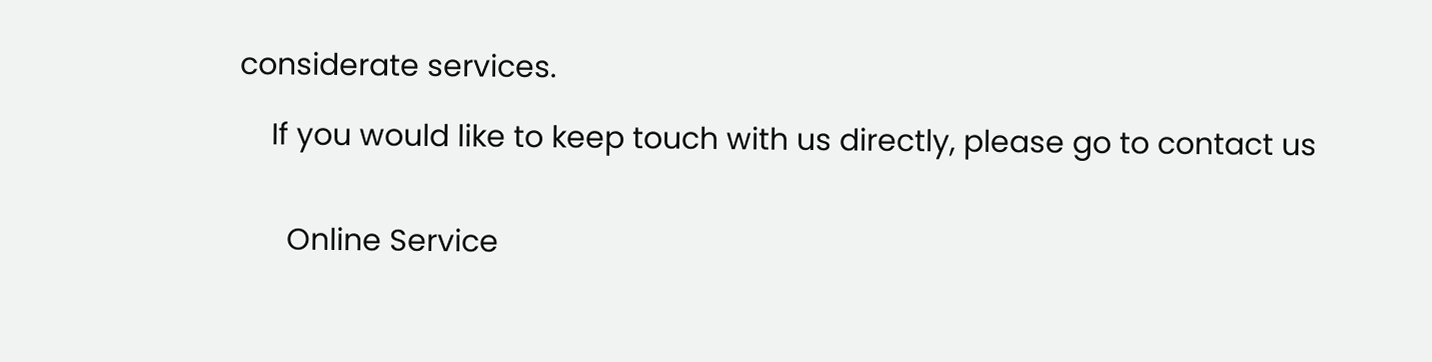considerate services.

    If you would like to keep touch with us directly, please go to contact us


      Online Service